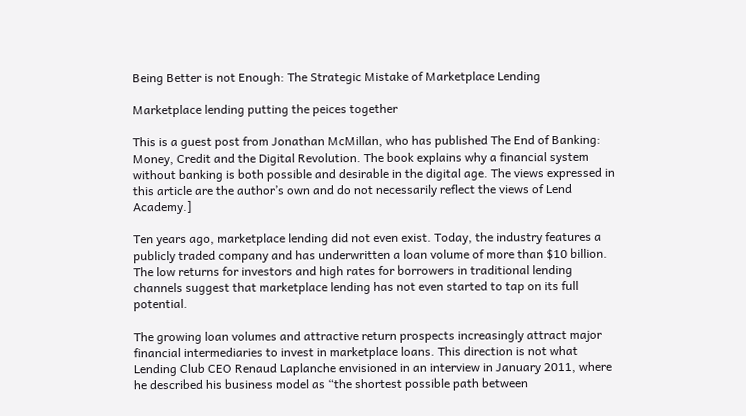Being Better is not Enough: The Strategic Mistake of Marketplace Lending

Marketplace lending putting the peices together

This is a guest post from Jonathan McMillan, who has published The End of Banking: Money, Credit and the Digital Revolution. The book explains why a financial system without banking is both possible and desirable in the digital age. The views expressed in this article are the author’s own and do not necessarily reflect the views of Lend Academy.]

Ten years ago, marketplace lending did not even exist. Today, the industry features a publicly traded company and has underwritten a loan volume of more than $10 billion. The low returns for investors and high rates for borrowers in traditional lending channels suggest that marketplace lending has not even started to tap on its full potential.

The growing loan volumes and attractive return prospects increasingly attract major financial intermediaries to invest in marketplace loans. This direction is not what Lending Club CEO Renaud Laplanche envisioned in an interview in January 2011, where he described his business model as “the shortest possible path between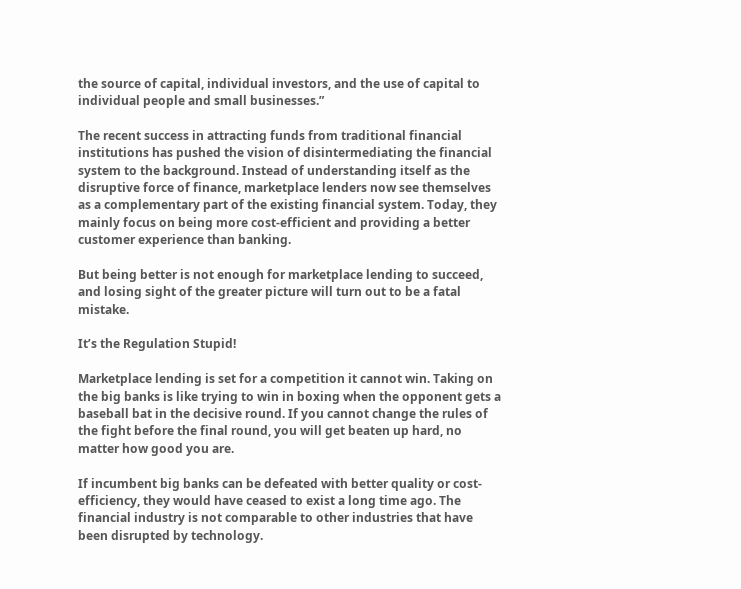the source of capital, individual investors, and the use of capital to individual people and small businesses.”

The recent success in attracting funds from traditional financial institutions has pushed the vision of disintermediating the financial system to the background. Instead of understanding itself as the disruptive force of finance, marketplace lenders now see themselves as a complementary part of the existing financial system. Today, they mainly focus on being more cost-efficient and providing a better customer experience than banking.

But being better is not enough for marketplace lending to succeed, and losing sight of the greater picture will turn out to be a fatal mistake.

It’s the Regulation Stupid!

Marketplace lending is set for a competition it cannot win. Taking on the big banks is like trying to win in boxing when the opponent gets a baseball bat in the decisive round. If you cannot change the rules of the fight before the final round, you will get beaten up hard, no matter how good you are.

If incumbent big banks can be defeated with better quality or cost-efficiency, they would have ceased to exist a long time ago. The financial industry is not comparable to other industries that have been disrupted by technology.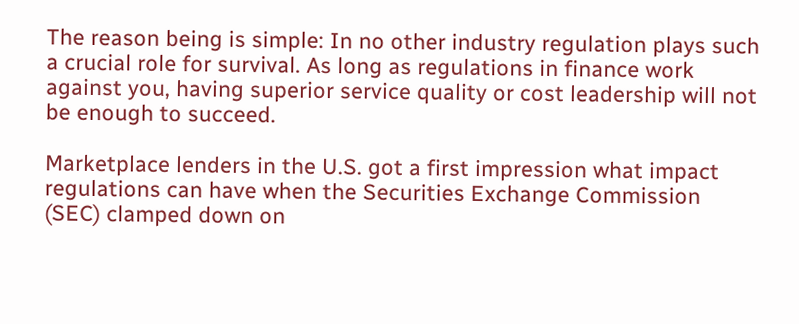The reason being is simple: In no other industry regulation plays such a crucial role for survival. As long as regulations in finance work against you, having superior service quality or cost leadership will not be enough to succeed.

Marketplace lenders in the U.S. got a first impression what impact regulations can have when the Securities Exchange Commission (SEC) clamped down on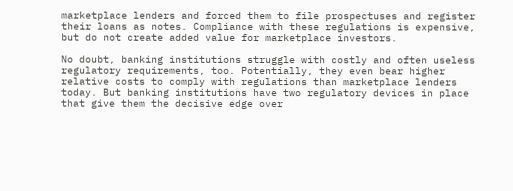marketplace lenders and forced them to file prospectuses and register their loans as notes. Compliance with these regulations is expensive, but do not create added value for marketplace investors.

No doubt, banking institutions struggle with costly and often useless regulatory requirements, too. Potentially, they even bear higher relative costs to comply with regulations than marketplace lenders today. But banking institutions have two regulatory devices in place that give them the decisive edge over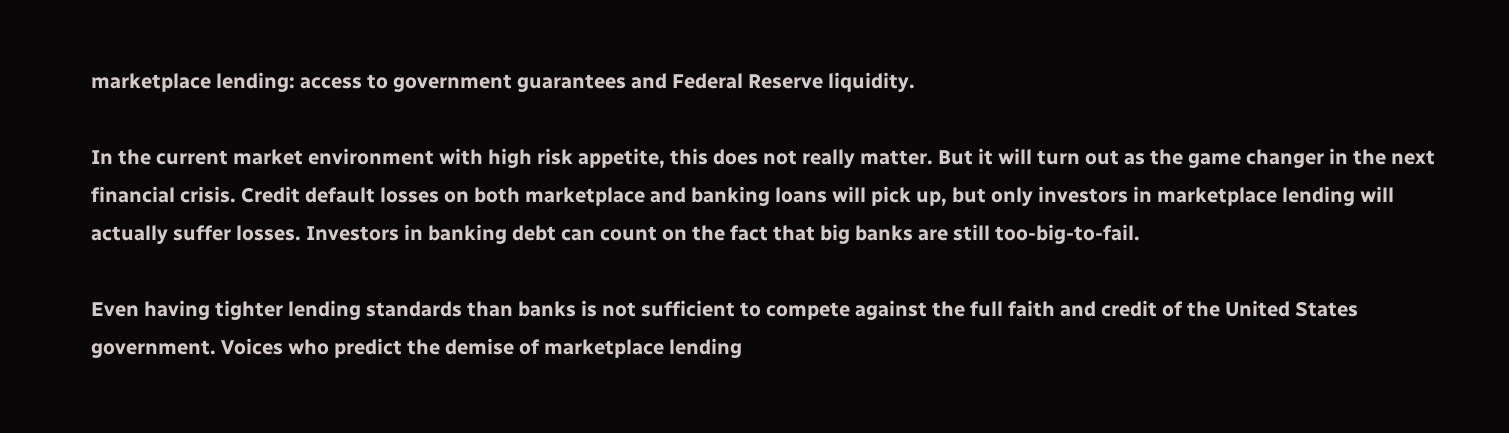marketplace lending: access to government guarantees and Federal Reserve liquidity.

In the current market environment with high risk appetite, this does not really matter. But it will turn out as the game changer in the next financial crisis. Credit default losses on both marketplace and banking loans will pick up, but only investors in marketplace lending will actually suffer losses. Investors in banking debt can count on the fact that big banks are still too-big-to-fail.

Even having tighter lending standards than banks is not sufficient to compete against the full faith and credit of the United States government. Voices who predict the demise of marketplace lending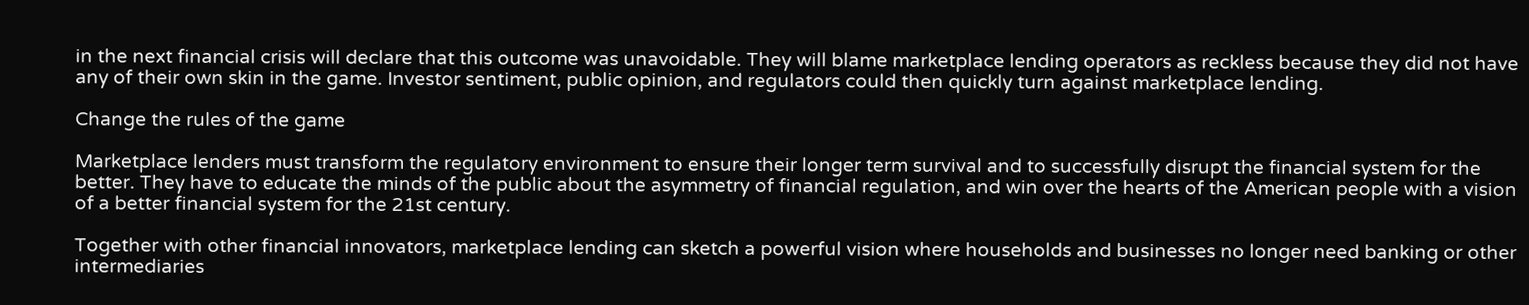in the next financial crisis will declare that this outcome was unavoidable. They will blame marketplace lending operators as reckless because they did not have any of their own skin in the game. Investor sentiment, public opinion, and regulators could then quickly turn against marketplace lending.

Change the rules of the game

Marketplace lenders must transform the regulatory environment to ensure their longer term survival and to successfully disrupt the financial system for the better. They have to educate the minds of the public about the asymmetry of financial regulation, and win over the hearts of the American people with a vision of a better financial system for the 21st century.

Together with other financial innovators, marketplace lending can sketch a powerful vision where households and businesses no longer need banking or other intermediaries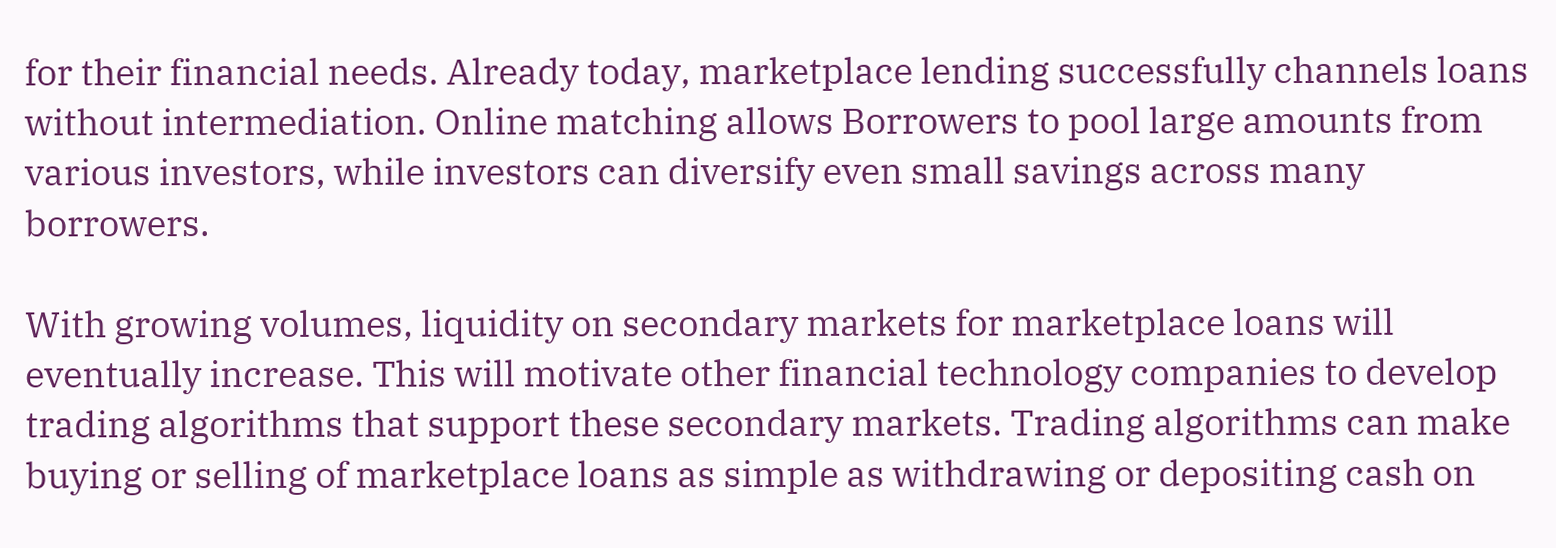for their financial needs. Already today, marketplace lending successfully channels loans without intermediation. Online matching allows Borrowers to pool large amounts from various investors, while investors can diversify even small savings across many borrowers.

With growing volumes, liquidity on secondary markets for marketplace loans will eventually increase. This will motivate other financial technology companies to develop trading algorithms that support these secondary markets. Trading algorithms can make buying or selling of marketplace loans as simple as withdrawing or depositing cash on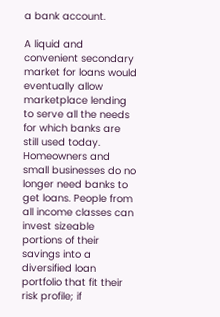a bank account.

A liquid and convenient secondary market for loans would eventually allow marketplace lending to serve all the needs for which banks are still used today. Homeowners and small businesses do no longer need banks to get loans. People from all income classes can invest sizeable portions of their savings into a diversified loan portfolio that fit their risk profile; if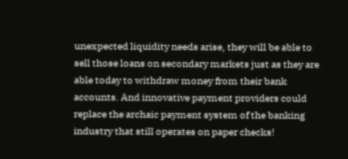unexpected liquidity needs arise, they will be able to sell those loans on secondary markets just as they are able today to withdraw money from their bank accounts. And innovative payment providers could replace the archaic payment system of the banking industry that still operates on paper checks!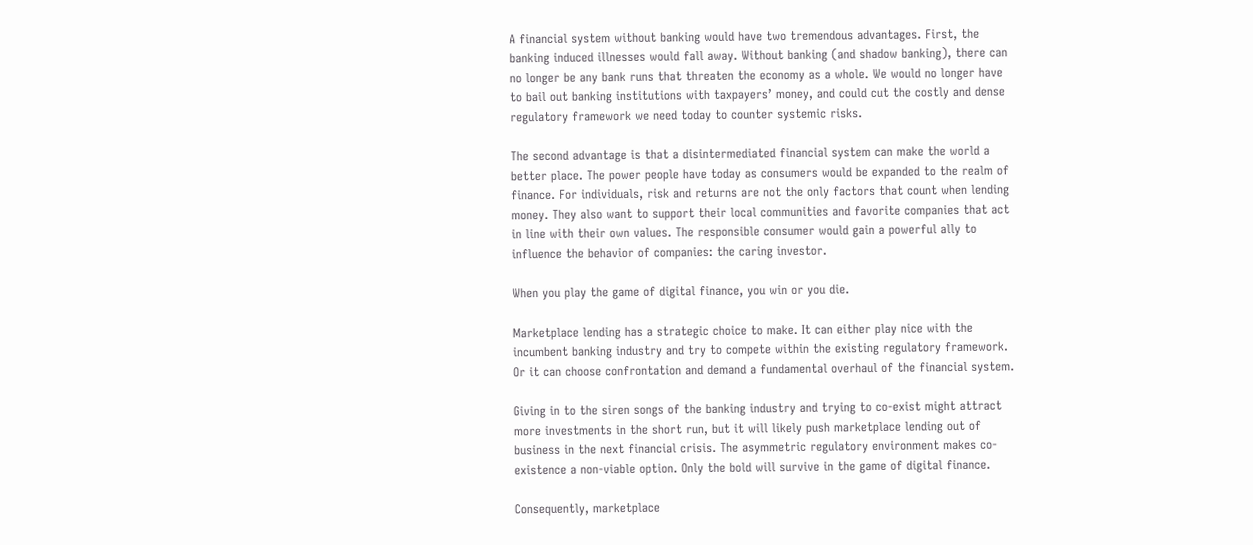A financial system without banking would have two tremendous advantages. First, the banking induced illnesses would fall away. Without banking (and shadow banking), there can no longer be any bank runs that threaten the economy as a whole. We would no longer have to bail out banking institutions with taxpayers’ money, and could cut the costly and dense regulatory framework we need today to counter systemic risks.

The second advantage is that a disintermediated financial system can make the world a better place. The power people have today as consumers would be expanded to the realm of finance. For individuals, risk and returns are not the only factors that count when lending money. They also want to support their local communities and favorite companies that act in line with their own values. The responsible consumer would gain a powerful ally to influence the behavior of companies: the caring investor.

When you play the game of digital finance, you win or you die.

Marketplace lending has a strategic choice to make. It can either play nice with the incumbent banking industry and try to compete within the existing regulatory framework. Or it can choose confrontation and demand a fundamental overhaul of the financial system.

Giving in to the siren songs of the banking industry and trying to co-exist might attract more investments in the short run, but it will likely push marketplace lending out of business in the next financial crisis. The asymmetric regulatory environment makes co-existence a non-viable option. Only the bold will survive in the game of digital finance.

Consequently, marketplace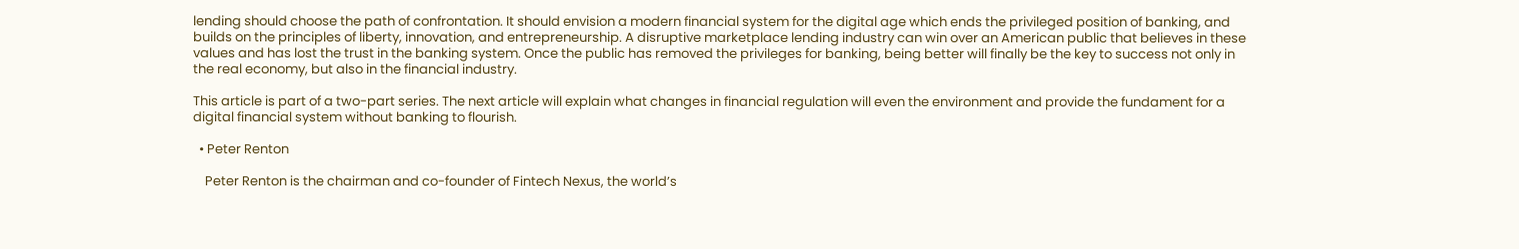lending should choose the path of confrontation. It should envision a modern financial system for the digital age which ends the privileged position of banking, and builds on the principles of liberty, innovation, and entrepreneurship. A disruptive marketplace lending industry can win over an American public that believes in these values and has lost the trust in the banking system. Once the public has removed the privileges for banking, being better will finally be the key to success not only in the real economy, but also in the financial industry.

This article is part of a two-part series. The next article will explain what changes in financial regulation will even the environment and provide the fundament for a digital financial system without banking to flourish.

  • Peter Renton

    Peter Renton is the chairman and co-founder of Fintech Nexus, the world’s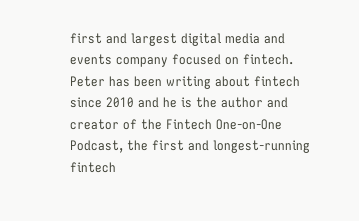first and largest digital media and events company focused on fintech. Peter has been writing about fintech since 2010 and he is the author and creator of the Fintech One-on-One Podcast, the first and longest-running fintech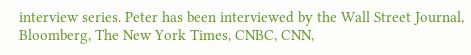interview series. Peter has been interviewed by the Wall Street Journal, Bloomberg, The New York Times, CNBC, CNN,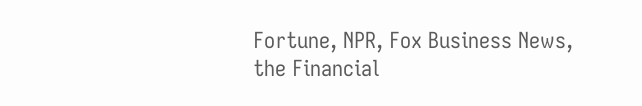Fortune, NPR, Fox Business News, the Financial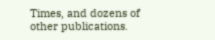Times, and dozens of other publications.